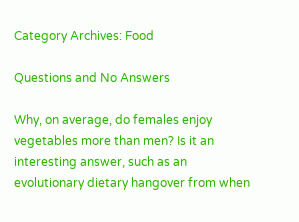Category Archives: Food

Questions and No Answers

Why, on average, do females enjoy vegetables more than men? Is it an interesting answer, such as an evolutionary dietary hangover from when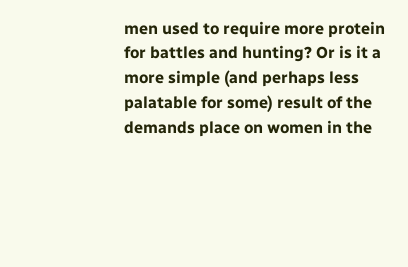men used to require more protein for battles and hunting? Or is it a more simple (and perhaps less palatable for some) result of the demands place on women in the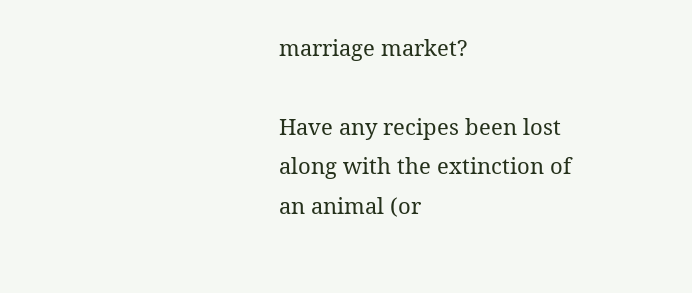marriage market?

Have any recipes been lost along with the extinction of an animal (or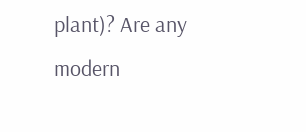plant)? Are any modern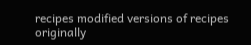recipes modified versions of recipes originally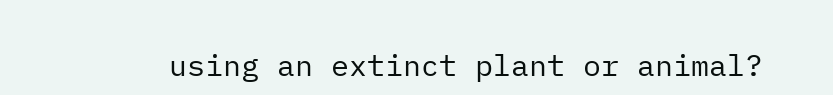using an extinct plant or animal?